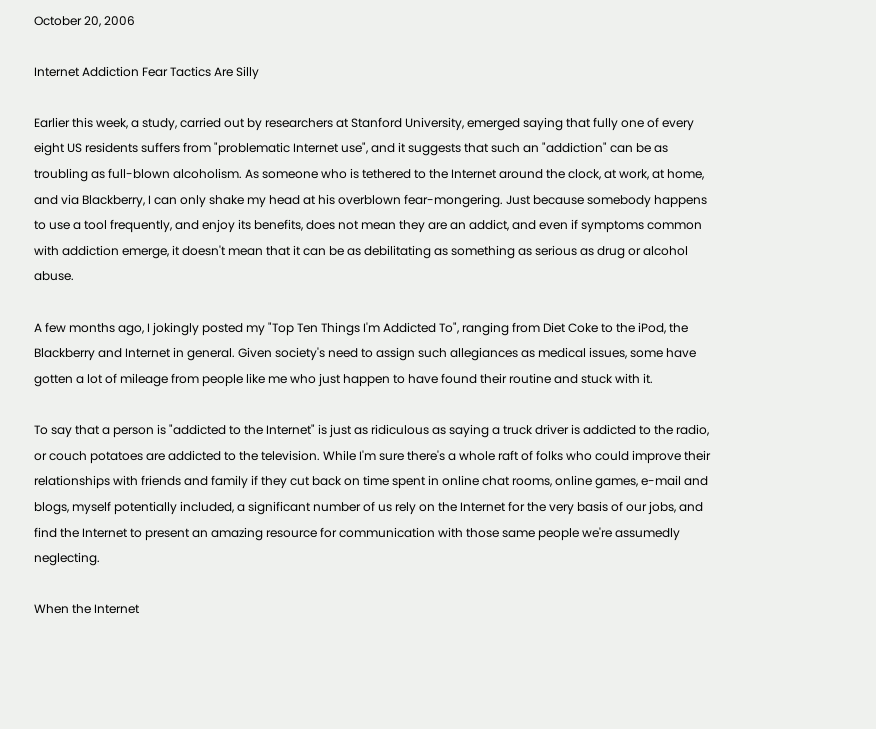October 20, 2006

Internet Addiction Fear Tactics Are Silly

Earlier this week, a study, carried out by researchers at Stanford University, emerged saying that fully one of every eight US residents suffers from "problematic Internet use", and it suggests that such an "addiction" can be as troubling as full-blown alcoholism. As someone who is tethered to the Internet around the clock, at work, at home, and via Blackberry, I can only shake my head at his overblown fear-mongering. Just because somebody happens to use a tool frequently, and enjoy its benefits, does not mean they are an addict, and even if symptoms common with addiction emerge, it doesn't mean that it can be as debilitating as something as serious as drug or alcohol abuse.

A few months ago, I jokingly posted my "Top Ten Things I'm Addicted To", ranging from Diet Coke to the iPod, the Blackberry and Internet in general. Given society's need to assign such allegiances as medical issues, some have gotten a lot of mileage from people like me who just happen to have found their routine and stuck with it.

To say that a person is "addicted to the Internet" is just as ridiculous as saying a truck driver is addicted to the radio, or couch potatoes are addicted to the television. While I'm sure there's a whole raft of folks who could improve their relationships with friends and family if they cut back on time spent in online chat rooms, online games, e-mail and blogs, myself potentially included, a significant number of us rely on the Internet for the very basis of our jobs, and find the Internet to present an amazing resource for communication with those same people we're assumedly neglecting.

When the Internet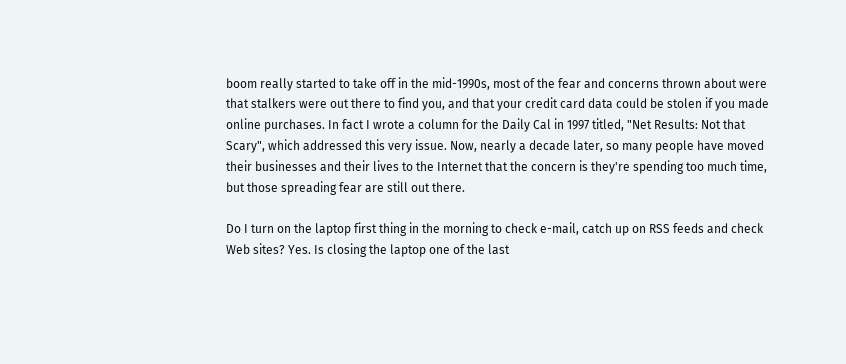boom really started to take off in the mid-1990s, most of the fear and concerns thrown about were that stalkers were out there to find you, and that your credit card data could be stolen if you made online purchases. In fact I wrote a column for the Daily Cal in 1997 titled, "Net Results: Not that Scary", which addressed this very issue. Now, nearly a decade later, so many people have moved their businesses and their lives to the Internet that the concern is they're spending too much time, but those spreading fear are still out there.

Do I turn on the laptop first thing in the morning to check e-mail, catch up on RSS feeds and check Web sites? Yes. Is closing the laptop one of the last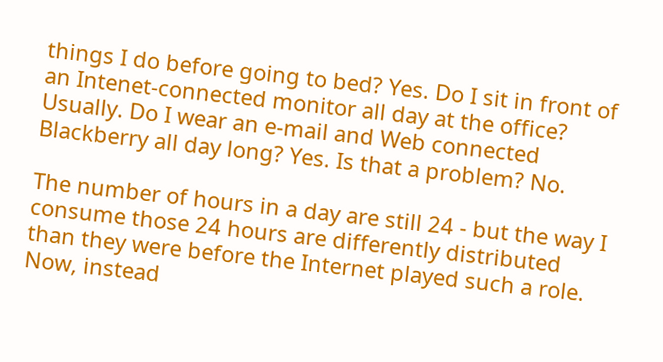things I do before going to bed? Yes. Do I sit in front of an Intenet-connected monitor all day at the office? Usually. Do I wear an e-mail and Web connected Blackberry all day long? Yes. Is that a problem? No.

The number of hours in a day are still 24 - but the way I consume those 24 hours are differently distributed than they were before the Internet played such a role. Now, instead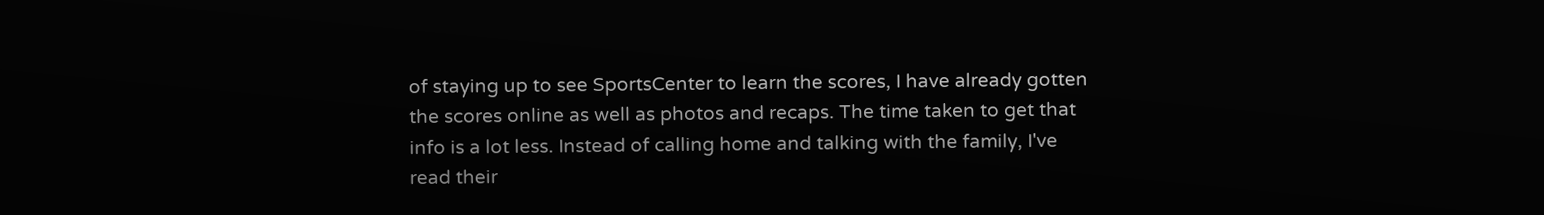of staying up to see SportsCenter to learn the scores, I have already gotten the scores online as well as photos and recaps. The time taken to get that info is a lot less. Instead of calling home and talking with the family, I've read their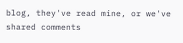blog, they've read mine, or we've shared comments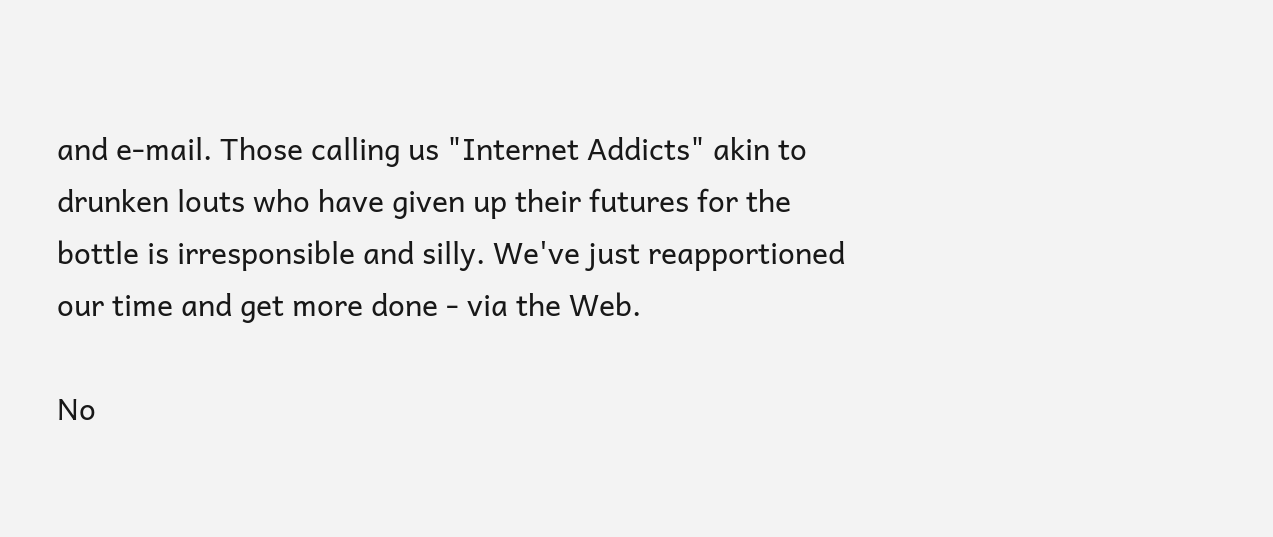and e-mail. Those calling us "Internet Addicts" akin to drunken louts who have given up their futures for the bottle is irresponsible and silly. We've just reapportioned our time and get more done - via the Web.

No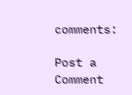comments:

Post a Comment